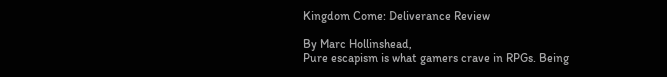Kingdom Come: Deliverance Review

By Marc Hollinshead,
Pure escapism is what gamers crave in RPGs. Being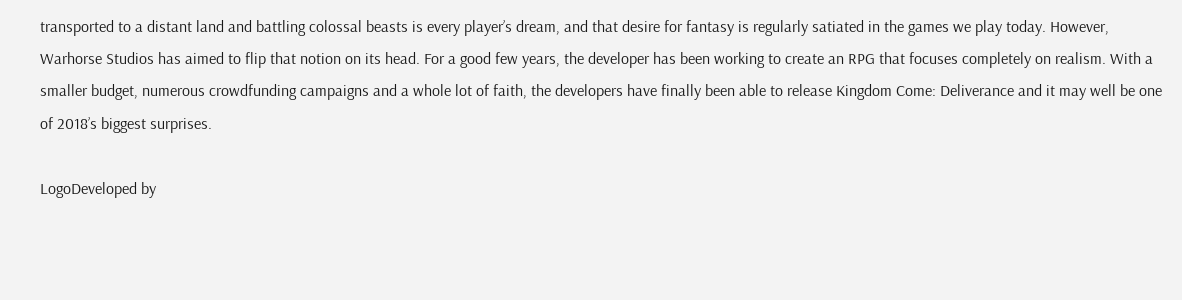transported to a distant land and battling colossal beasts is every player’s dream, and that desire for fantasy is regularly satiated in the games we play today. However, Warhorse Studios has aimed to flip that notion on its head. For a good few years, the developer has been working to create an RPG that focuses completely on realism. With a smaller budget, numerous crowdfunding campaigns and a whole lot of faith, the developers have finally been able to release Kingdom Come: Deliverance and it may well be one of 2018’s biggest surprises.

LogoDeveloped by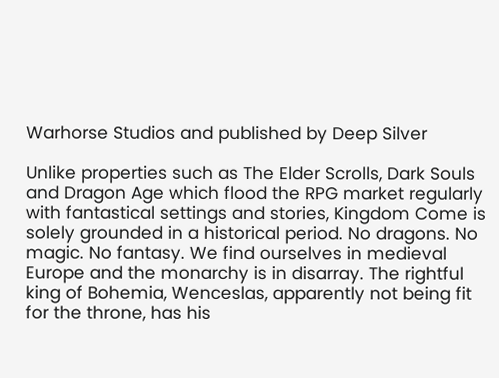Warhorse Studios and published by Deep Silver

Unlike properties such as The Elder Scrolls, Dark Souls and Dragon Age which flood the RPG market regularly with fantastical settings and stories, Kingdom Come is solely grounded in a historical period. No dragons. No magic. No fantasy. We find ourselves in medieval Europe and the monarchy is in disarray. The rightful king of Bohemia, Wenceslas, apparently not being fit for the throne, has his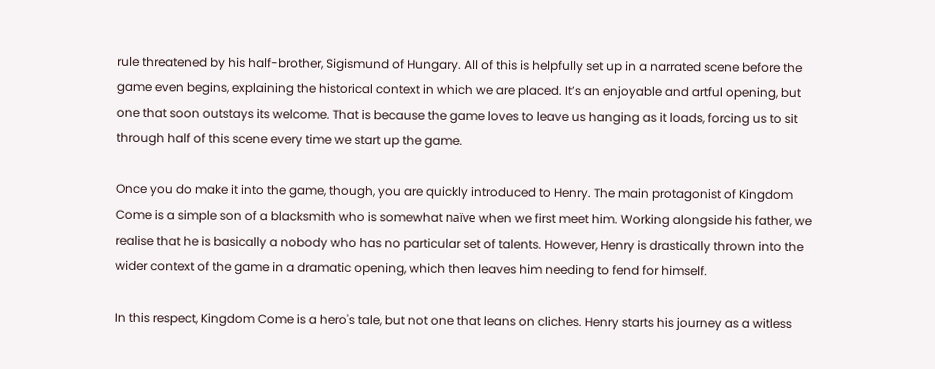rule threatened by his half-brother, Sigismund of Hungary. All of this is helpfully set up in a narrated scene before the game even begins, explaining the historical context in which we are placed. It’s an enjoyable and artful opening, but one that soon outstays its welcome. That is because the game loves to leave us hanging as it loads, forcing us to sit through half of this scene every time we start up the game.

Once you do make it into the game, though, you are quickly introduced to Henry. The main protagonist of Kingdom Come is a simple son of a blacksmith who is somewhat naïve when we first meet him. Working alongside his father, we realise that he is basically a nobody who has no particular set of talents. However, Henry is drastically thrown into the wider context of the game in a dramatic opening, which then leaves him needing to fend for himself.

In this respect, Kingdom Come is a hero's tale, but not one that leans on cliches. Henry starts his journey as a witless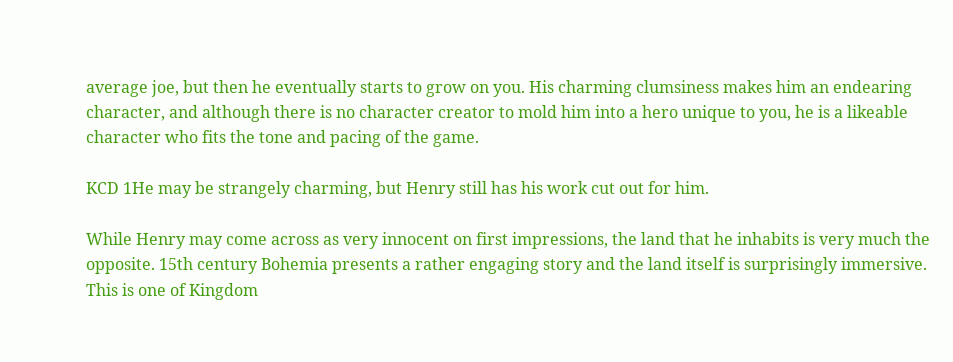average joe, but then he eventually starts to grow on you. His charming clumsiness makes him an endearing character, and although there is no character creator to mold him into a hero unique to you, he is a likeable character who fits the tone and pacing of the game.

KCD 1He may be strangely charming, but Henry still has his work cut out for him.

While Henry may come across as very innocent on first impressions, the land that he inhabits is very much the opposite. 15th century Bohemia presents a rather engaging story and the land itself is surprisingly immersive. This is one of Kingdom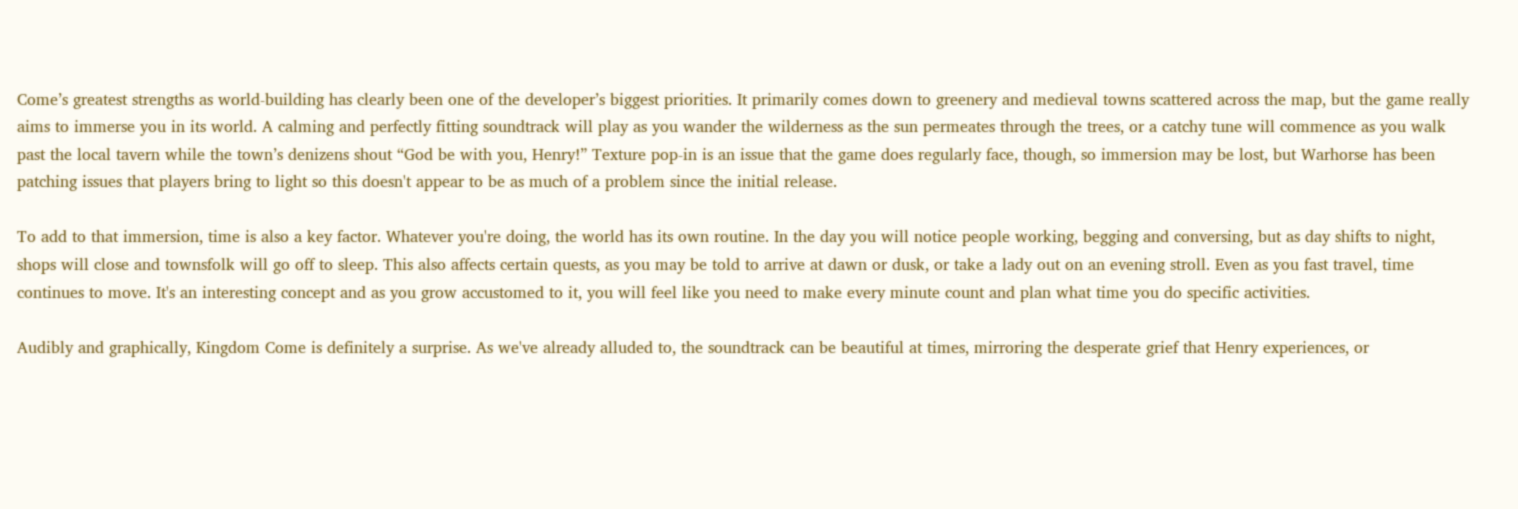Come’s greatest strengths as world-building has clearly been one of the developer’s biggest priorities. It primarily comes down to greenery and medieval towns scattered across the map, but the game really aims to immerse you in its world. A calming and perfectly fitting soundtrack will play as you wander the wilderness as the sun permeates through the trees, or a catchy tune will commence as you walk past the local tavern while the town’s denizens shout “God be with you, Henry!” Texture pop-in is an issue that the game does regularly face, though, so immersion may be lost, but Warhorse has been patching issues that players bring to light so this doesn't appear to be as much of a problem since the initial release.

To add to that immersion, time is also a key factor. Whatever you're doing, the world has its own routine. In the day you will notice people working, begging and conversing, but as day shifts to night, shops will close and townsfolk will go off to sleep. This also affects certain quests, as you may be told to arrive at dawn or dusk, or take a lady out on an evening stroll. Even as you fast travel, time continues to move. It's an interesting concept and as you grow accustomed to it, you will feel like you need to make every minute count and plan what time you do specific activities.

Audibly and graphically, Kingdom Come is definitely a surprise. As we've already alluded to, the soundtrack can be beautiful at times, mirroring the desperate grief that Henry experiences, or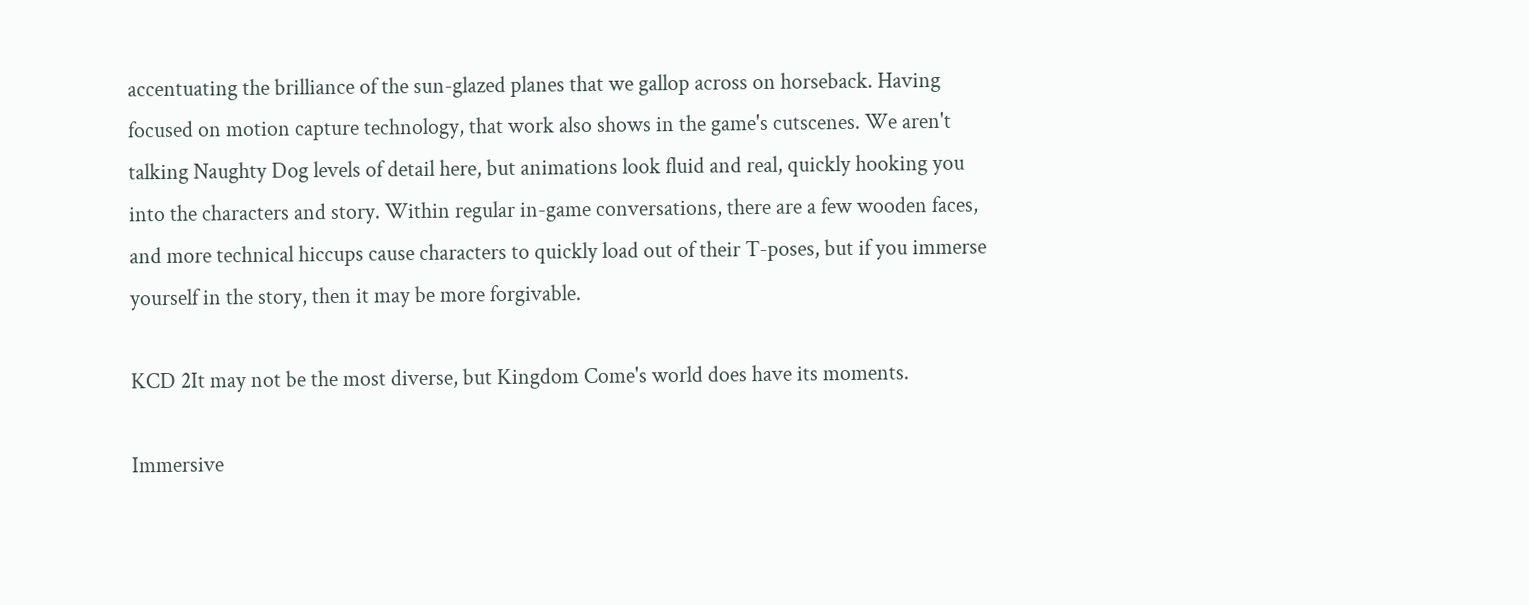accentuating the brilliance of the sun-glazed planes that we gallop across on horseback. Having focused on motion capture technology, that work also shows in the game's cutscenes. We aren't talking Naughty Dog levels of detail here, but animations look fluid and real, quickly hooking you into the characters and story. Within regular in-game conversations, there are a few wooden faces, and more technical hiccups cause characters to quickly load out of their T-poses, but if you immerse yourself in the story, then it may be more forgivable.

KCD 2It may not be the most diverse, but Kingdom Come's world does have its moments.

Immersive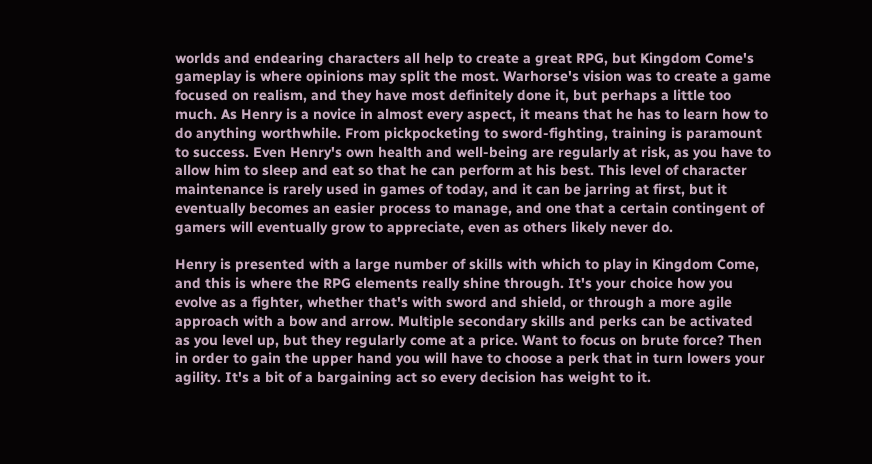worlds and endearing characters all help to create a great RPG, but Kingdom Come's gameplay is where opinions may split the most. Warhorse's vision was to create a game focused on realism, and they have most definitely done it, but perhaps a little too much. As Henry is a novice in almost every aspect, it means that he has to learn how to do anything worthwhile. From pickpocketing to sword-fighting, training is paramount to success. Even Henry's own health and well-being are regularly at risk, as you have to allow him to sleep and eat so that he can perform at his best. This level of character maintenance is rarely used in games of today, and it can be jarring at first, but it eventually becomes an easier process to manage, and one that a certain contingent of gamers will eventually grow to appreciate, even as others likely never do.

Henry is presented with a large number of skills with which to play in Kingdom Come, and this is where the RPG elements really shine through. It's your choice how you evolve as a fighter, whether that's with sword and shield, or through a more agile approach with a bow and arrow. Multiple secondary skills and perks can be activated as you level up, but they regularly come at a price. Want to focus on brute force? Then in order to gain the upper hand you will have to choose a perk that in turn lowers your agility. It's a bit of a bargaining act so every decision has weight to it.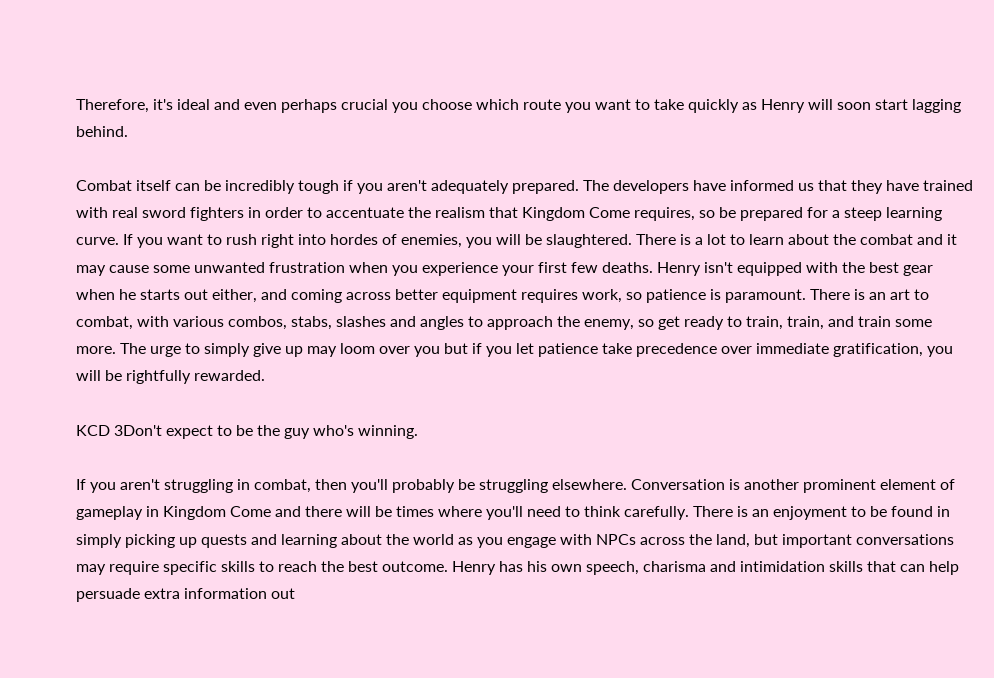Therefore, it's ideal and even perhaps crucial you choose which route you want to take quickly as Henry will soon start lagging behind.

Combat itself can be incredibly tough if you aren't adequately prepared. The developers have informed us that they have trained with real sword fighters in order to accentuate the realism that Kingdom Come requires, so be prepared for a steep learning curve. If you want to rush right into hordes of enemies, you will be slaughtered. There is a lot to learn about the combat and it may cause some unwanted frustration when you experience your first few deaths. Henry isn't equipped with the best gear when he starts out either, and coming across better equipment requires work, so patience is paramount. There is an art to combat, with various combos, stabs, slashes and angles to approach the enemy, so get ready to train, train, and train some more. The urge to simply give up may loom over you but if you let patience take precedence over immediate gratification, you will be rightfully rewarded.

KCD 3Don't expect to be the guy who's winning.

If you aren't struggling in combat, then you'll probably be struggling elsewhere. Conversation is another prominent element of gameplay in Kingdom Come and there will be times where you'll need to think carefully. There is an enjoyment to be found in simply picking up quests and learning about the world as you engage with NPCs across the land, but important conversations may require specific skills to reach the best outcome. Henry has his own speech, charisma and intimidation skills that can help persuade extra information out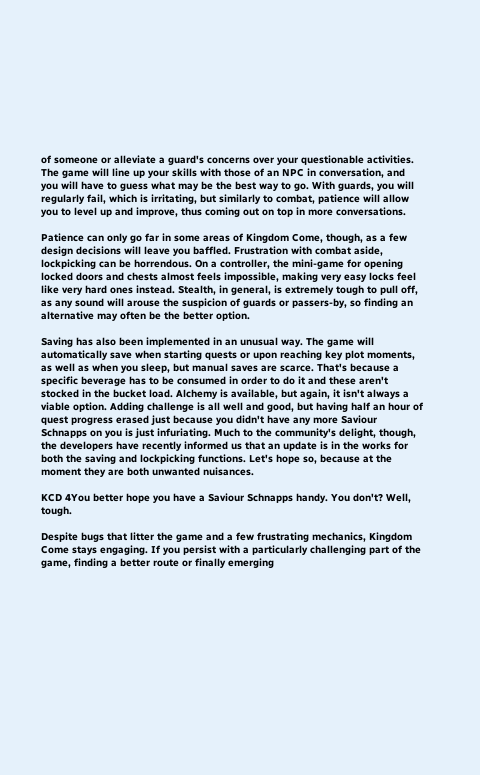of someone or alleviate a guard's concerns over your questionable activities. The game will line up your skills with those of an NPC in conversation, and you will have to guess what may be the best way to go. With guards, you will regularly fail, which is irritating, but similarly to combat, patience will allow you to level up and improve, thus coming out on top in more conversations.

Patience can only go far in some areas of Kingdom Come, though, as a few design decisions will leave you baffled. Frustration with combat aside, lockpicking can be horrendous. On a controller, the mini-game for opening locked doors and chests almost feels impossible, making very easy locks feel like very hard ones instead. Stealth, in general, is extremely tough to pull off, as any sound will arouse the suspicion of guards or passers-by, so finding an alternative may often be the better option.

Saving has also been implemented in an unusual way. The game will automatically save when starting quests or upon reaching key plot moments, as well as when you sleep, but manual saves are scarce. That's because a specific beverage has to be consumed in order to do it and these aren't stocked in the bucket load. Alchemy is available, but again, it isn't always a viable option. Adding challenge is all well and good, but having half an hour of quest progress erased just because you didn't have any more Saviour Schnapps on you is just infuriating. Much to the community's delight, though, the developers have recently informed us that an update is in the works for both the saving and lockpicking functions. Let's hope so, because at the moment they are both unwanted nuisances.

KCD 4You better hope you have a Saviour Schnapps handy. You don't? Well, tough.

Despite bugs that litter the game and a few frustrating mechanics, Kingdom Come stays engaging. If you persist with a particularly challenging part of the game, finding a better route or finally emerging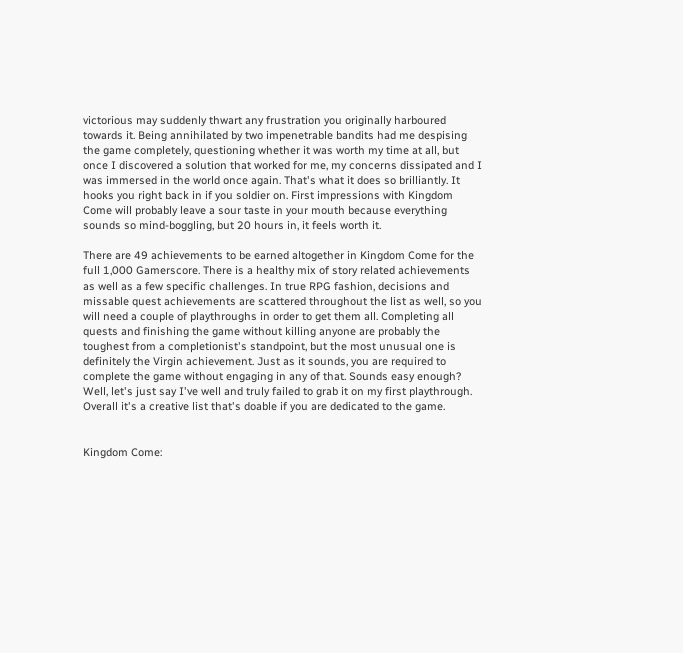victorious may suddenly thwart any frustration you originally harboured towards it. Being annihilated by two impenetrable bandits had me despising the game completely, questioning whether it was worth my time at all, but once I discovered a solution that worked for me, my concerns dissipated and I was immersed in the world once again. That's what it does so brilliantly. It hooks you right back in if you soldier on. First impressions with Kingdom Come will probably leave a sour taste in your mouth because everything sounds so mind-boggling, but 20 hours in, it feels worth it.

There are 49 achievements to be earned altogether in Kingdom Come for the full 1,000 Gamerscore. There is a healthy mix of story related achievements as well as a few specific challenges. In true RPG fashion, decisions and missable quest achievements are scattered throughout the list as well, so you will need a couple of playthroughs in order to get them all. Completing all quests and finishing the game without killing anyone are probably the toughest from a completionist's standpoint, but the most unusual one is definitely the Virgin achievement. Just as it sounds, you are required to complete the game without engaging in any of that. Sounds easy enough? Well, let's just say I've well and truly failed to grab it on my first playthrough. Overall it's a creative list that's doable if you are dedicated to the game.


Kingdom Come: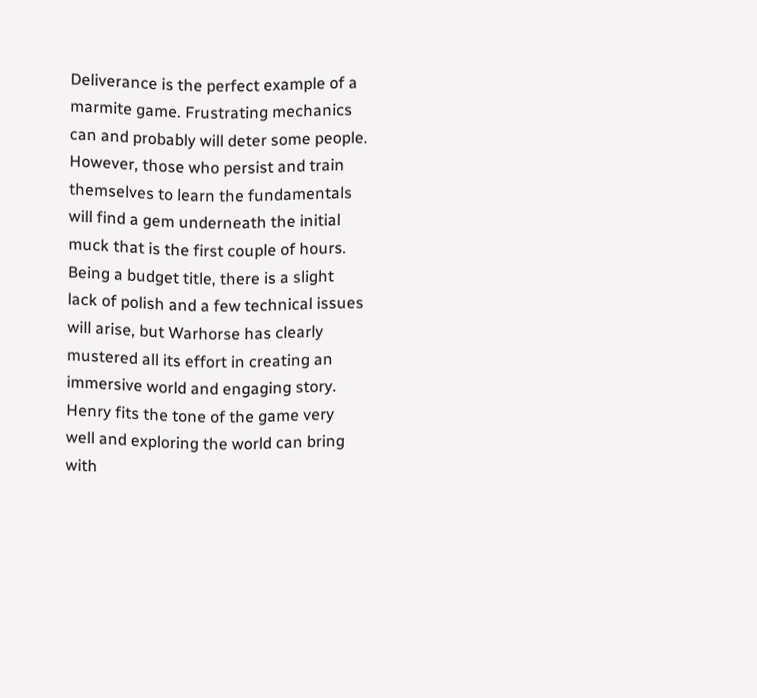Deliverance is the perfect example of a marmite game. Frustrating mechanics can and probably will deter some people. However, those who persist and train themselves to learn the fundamentals will find a gem underneath the initial muck that is the first couple of hours. Being a budget title, there is a slight lack of polish and a few technical issues will arise, but Warhorse has clearly mustered all its effort in creating an immersive world and engaging story. Henry fits the tone of the game very well and exploring the world can bring with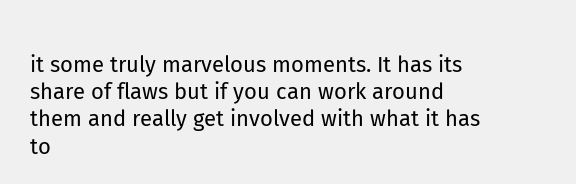it some truly marvelous moments. It has its share of flaws but if you can work around them and really get involved with what it has to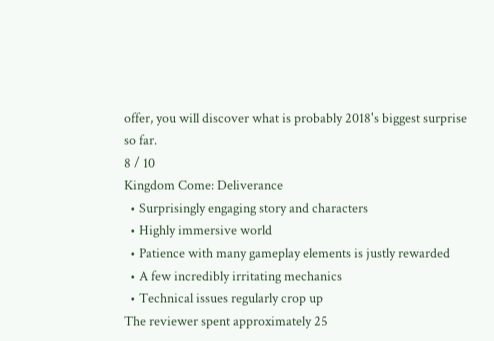offer, you will discover what is probably 2018's biggest surprise so far.
8 / 10
Kingdom Come: Deliverance
  • Surprisingly engaging story and characters
  • Highly immersive world
  • Patience with many gameplay elements is justly rewarded
  • A few incredibly irritating mechanics
  • Technical issues regularly crop up
The reviewer spent approximately 25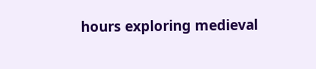hours exploring medieval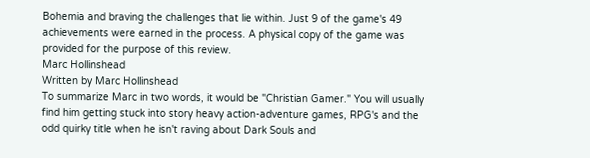Bohemia and braving the challenges that lie within. Just 9 of the game's 49 achievements were earned in the process. A physical copy of the game was provided for the purpose of this review.
Marc Hollinshead
Written by Marc Hollinshead
To summarize Marc in two words, it would be "Christian Gamer." You will usually find him getting stuck into story heavy action-adventure games, RPG's and the odd quirky title when he isn't raving about Dark Souls and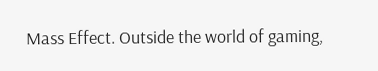Mass Effect. Outside the world of gaming,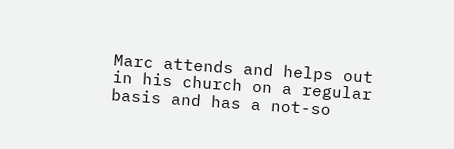Marc attends and helps out in his church on a regular basis and has a not-so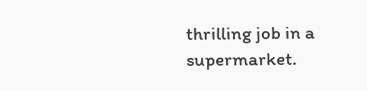thrilling job in a supermarket.